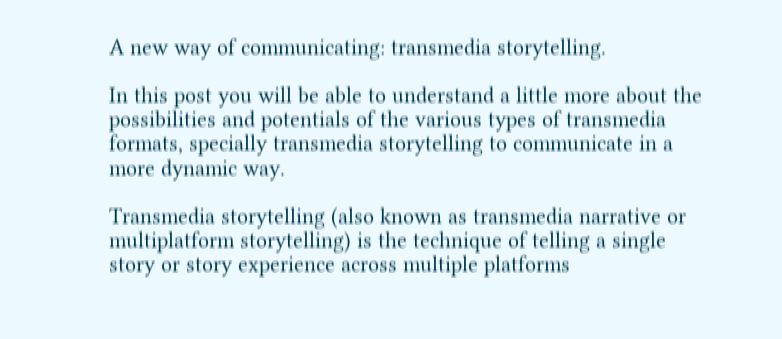A new way of communicating: transmedia storytelling.

In this post you will be able to understand a little more about the possibilities and potentials of the various types of transmedia formats, specially transmedia storytelling to communicate in a more dynamic way.

Transmedia storytelling (also known as transmedia narrative or multiplatform storytelling) is the technique of telling a single story or story experience across multiple platforms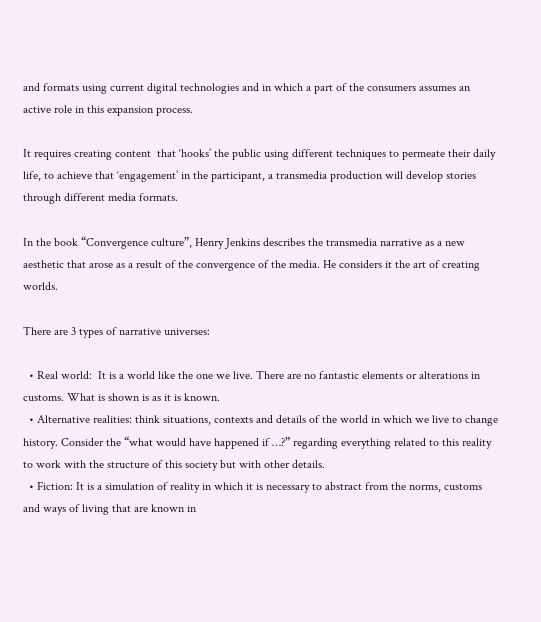and formats using current digital technologies and in which a part of the consumers assumes an active role in this expansion process.

It requires creating content  that ‘hooks’ the public using different techniques to permeate their daily life, to achieve that ‘engagement’ in the participant, a transmedia production will develop stories through different media formats.

In the book “Convergence culture”, Henry Jenkins describes the transmedia narrative as a new aesthetic that arose as a result of the convergence of the media. He considers it the art of creating worlds.

There are 3 types of narrative universes:

  • Real world:  It is a world like the one we live. There are no fantastic elements or alterations in customs. What is shown is as it is known.
  • Alternative realities: think situations, contexts and details of the world in which we live to change history. Consider the “what would have happened if …?” regarding everything related to this reality to work with the structure of this society but with other details.
  • Fiction: It is a simulation of reality in which it is necessary to abstract from the norms, customs and ways of living that are known in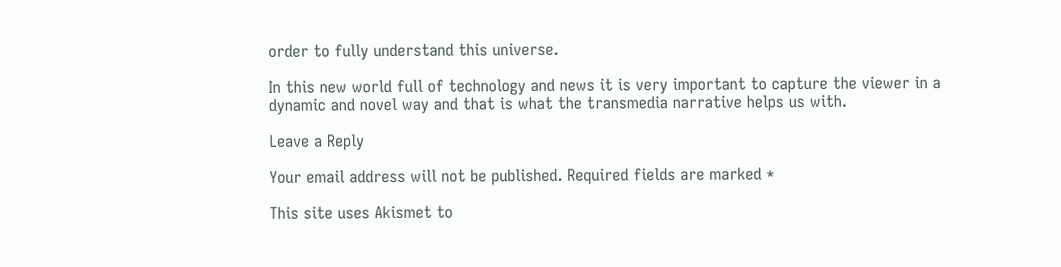order to fully understand this universe.

In this new world full of technology and news it is very important to capture the viewer in a dynamic and novel way and that is what the transmedia narrative helps us with.

Leave a Reply

Your email address will not be published. Required fields are marked *

This site uses Akismet to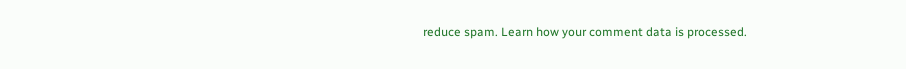reduce spam. Learn how your comment data is processed.